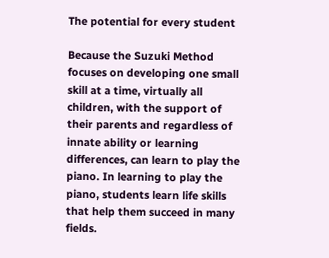The potential for every student

Because the Suzuki Method focuses on developing one small skill at a time, virtually all children, with the support of their parents and regardless of innate ability or learning differences, can learn to play the piano. In learning to play the piano, students learn life skills that help them succeed in many fields.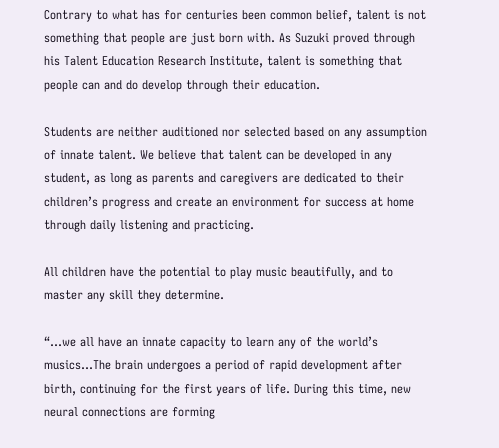Contrary to what has for centuries been common belief, talent is not something that people are just born with. As Suzuki proved through his Talent Education Research Institute, talent is something that people can and do develop through their education.

Students are neither auditioned nor selected based on any assumption of innate talent. We believe that talent can be developed in any student, as long as parents and caregivers are dedicated to their children’s progress and create an environment for success at home through daily listening and practicing.

All children have the potential to play music beautifully, and to master any skill they determine.

“...we all have an innate capacity to learn any of the world’s musics...The brain undergoes a period of rapid development after birth, continuing for the first years of life. During this time, new neural connections are forming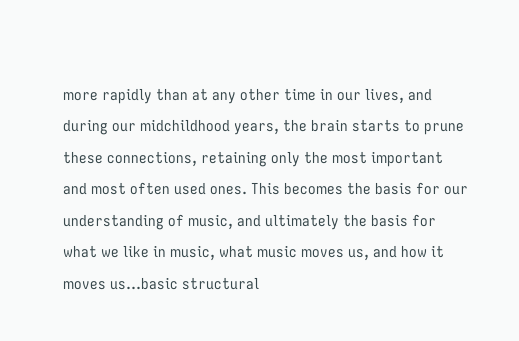more rapidly than at any other time in our lives, and during our midchildhood years, the brain starts to prune these connections, retaining only the most important and most often used ones. This becomes the basis for our understanding of music, and ultimately the basis for what we like in music, what music moves us, and how it moves us...basic structural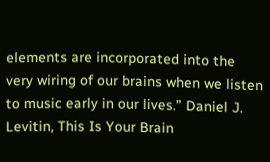elements are incorporated into the very wiring of our brains when we listen to music early in our lives.” Daniel J. Levitin, This Is Your Brain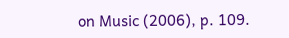on Music (2006), p. 109.